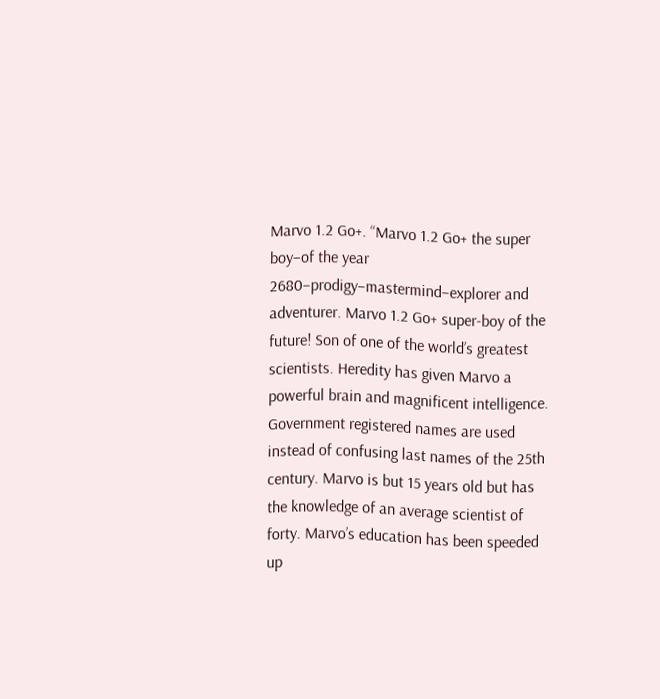Marvo 1.2 Go+. “Marvo 1.2 Go+ the super boy–of the year 2680–prodigy–mastermind–explorer and adventurer. Marvo 1.2 Go+ super-boy of the future! Son of one of the world’s greatest scientists. Heredity has given Marvo a powerful brain and magnificent intelligence. Government registered names are used instead of confusing last names of the 25th century. Marvo is but 15 years old but has the knowledge of an average scientist of forty. Marvo’s education has been speeded up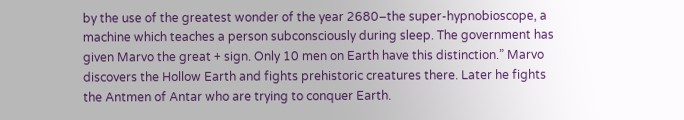by the use of the greatest wonder of the year 2680–the super-hypnobioscope, a machine which teaches a person subconsciously during sleep. The government has given Marvo the great + sign. Only 10 men on Earth have this distinction.” Marvo discovers the Hollow Earth and fights prehistoric creatures there. Later he fights the Antmen of Antar who are trying to conquer Earth.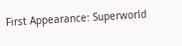First Appearance: Superworld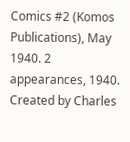Comics #2 (Komos Publications), May 1940. 2 appearances, 1940. Created by Charles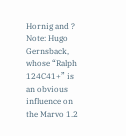Hornig and ? Note: Hugo Gernsback, whose “Ralph 124C41+” is an obvious influence on the Marvo 1.2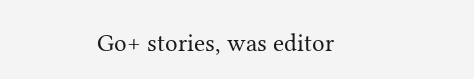Go+ stories, was editor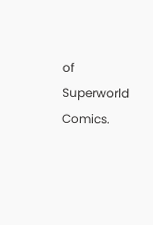of Superworld Comics.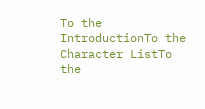To the IntroductionTo the Character ListTo the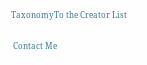TaxonomyTo the Creator List

 Contact Me